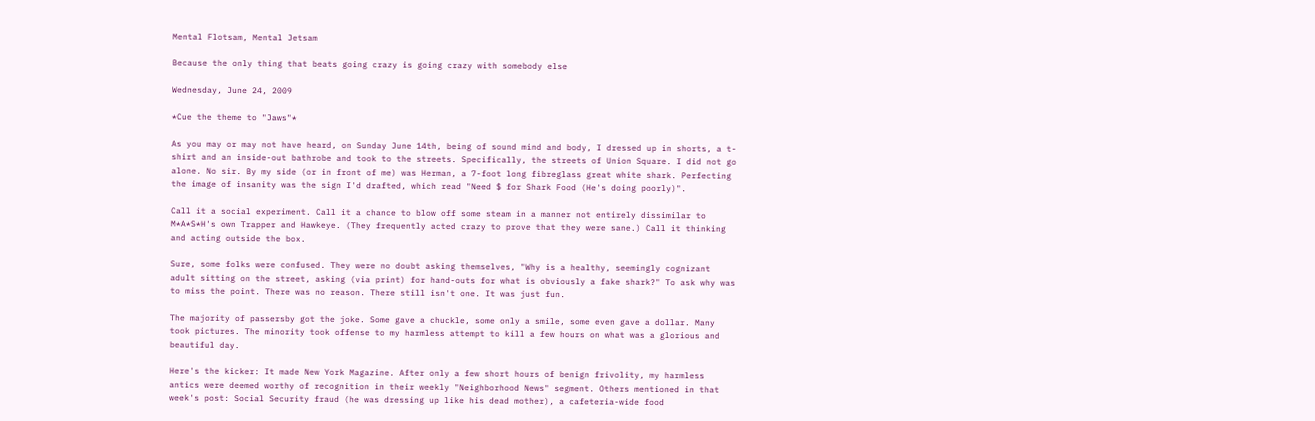Mental Flotsam, Mental Jetsam

Because the only thing that beats going crazy is going crazy with somebody else

Wednesday, June 24, 2009

*Cue the theme to "Jaws"*

As you may or may not have heard, on Sunday June 14th, being of sound mind and body, I dressed up in shorts, a t-shirt and an inside-out bathrobe and took to the streets. Specifically, the streets of Union Square. I did not go alone. No sir. By my side (or in front of me) was Herman, a 7-foot long fibreglass great white shark. Perfecting the image of insanity was the sign I'd drafted, which read "Need $ for Shark Food (He's doing poorly)".

Call it a social experiment. Call it a chance to blow off some steam in a manner not entirely dissimilar to M*A*S*H's own Trapper and Hawkeye. (They frequently acted crazy to prove that they were sane.) Call it thinking and acting outside the box.

Sure, some folks were confused. They were no doubt asking themselves, "Why is a healthy, seemingly cognizant adult sitting on the street, asking (via print) for hand-outs for what is obviously a fake shark?" To ask why was to miss the point. There was no reason. There still isn't one. It was just fun.

The majority of passersby got the joke. Some gave a chuckle, some only a smile, some even gave a dollar. Many took pictures. The minority took offense to my harmless attempt to kill a few hours on what was a glorious and beautiful day.

Here's the kicker: It made New York Magazine. After only a few short hours of benign frivolity, my harmless antics were deemed worthy of recognition in their weekly "Neighborhood News" segment. Others mentioned in that week's post: Social Security fraud (he was dressing up like his dead mother), a cafeteria-wide food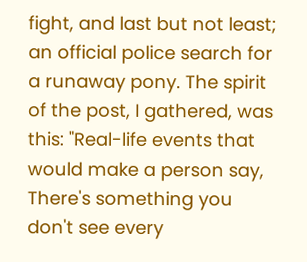fight, and last but not least; an official police search for a runaway pony. The spirit of the post, I gathered, was this: "Real-life events that would make a person say, There's something you don't see every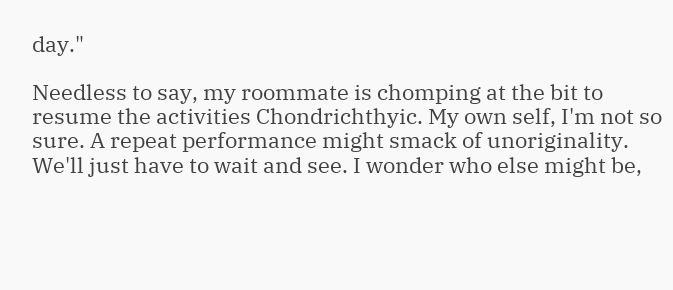day."

Needless to say, my roommate is chomping at the bit to resume the activities Chondrichthyic. My own self, I'm not so sure. A repeat performance might smack of unoriginality. We'll just have to wait and see. I wonder who else might be,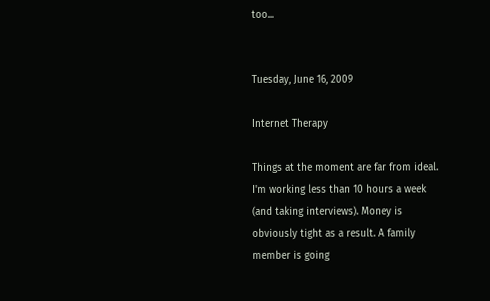too...


Tuesday, June 16, 2009

Internet Therapy

Things at the moment are far from ideal. I'm working less than 10 hours a week (and taking interviews). Money is obviously tight as a result. A family member is going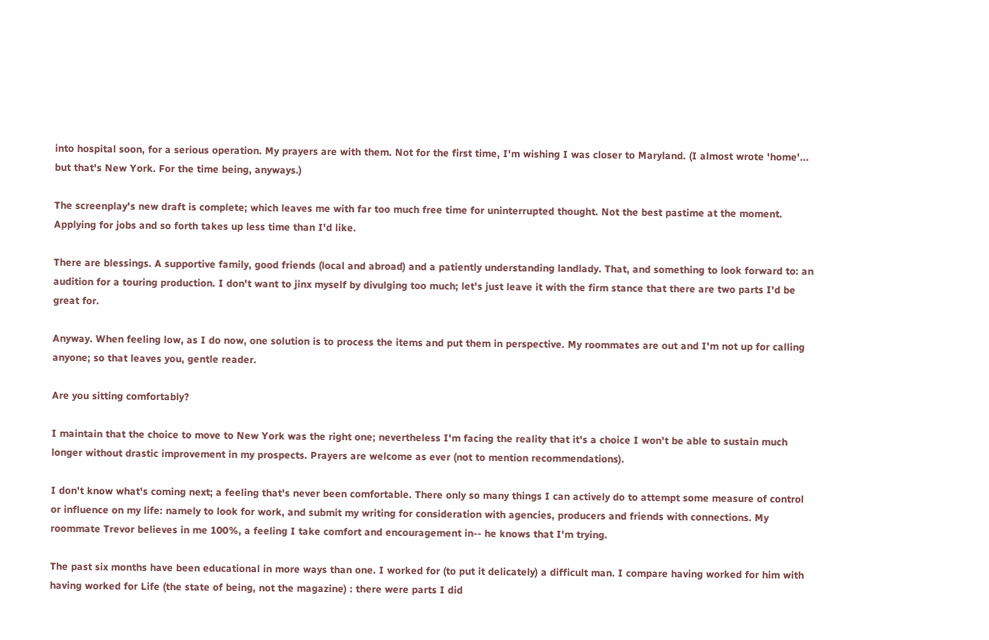into hospital soon, for a serious operation. My prayers are with them. Not for the first time, I'm wishing I was closer to Maryland. (I almost wrote 'home'... but that's New York. For the time being, anyways.)

The screenplay's new draft is complete; which leaves me with far too much free time for uninterrupted thought. Not the best pastime at the moment. Applying for jobs and so forth takes up less time than I'd like.

There are blessings. A supportive family, good friends (local and abroad) and a patiently understanding landlady. That, and something to look forward to: an audition for a touring production. I don't want to jinx myself by divulging too much; let's just leave it with the firm stance that there are two parts I'd be great for.

Anyway. When feeling low, as I do now, one solution is to process the items and put them in perspective. My roommates are out and I'm not up for calling anyone; so that leaves you, gentle reader.

Are you sitting comfortably?

I maintain that the choice to move to New York was the right one; nevertheless I'm facing the reality that it's a choice I won't be able to sustain much longer without drastic improvement in my prospects. Prayers are welcome as ever (not to mention recommendations).

I don't know what's coming next; a feeling that's never been comfortable. There only so many things I can actively do to attempt some measure of control or influence on my life: namely to look for work, and submit my writing for consideration with agencies, producers and friends with connections. My roommate Trevor believes in me 100%, a feeling I take comfort and encouragement in-- he knows that I'm trying.

The past six months have been educational in more ways than one. I worked for (to put it delicately) a difficult man. I compare having worked for him with having worked for Life (the state of being, not the magazine) : there were parts I did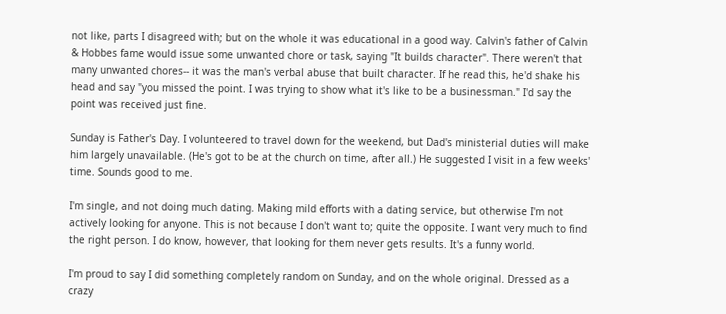not like, parts I disagreed with; but on the whole it was educational in a good way. Calvin's father of Calvin & Hobbes fame would issue some unwanted chore or task, saying "It builds character". There weren't that many unwanted chores-- it was the man's verbal abuse that built character. If he read this, he'd shake his head and say "you missed the point. I was trying to show what it's like to be a businessman." I'd say the point was received just fine.

Sunday is Father's Day. I volunteered to travel down for the weekend, but Dad's ministerial duties will make him largely unavailable. (He's got to be at the church on time, after all.) He suggested I visit in a few weeks' time. Sounds good to me.

I'm single, and not doing much dating. Making mild efforts with a dating service, but otherwise I'm not actively looking for anyone. This is not because I don't want to; quite the opposite. I want very much to find the right person. I do know, however, that looking for them never gets results. It's a funny world.

I'm proud to say I did something completely random on Sunday, and on the whole original. Dressed as a crazy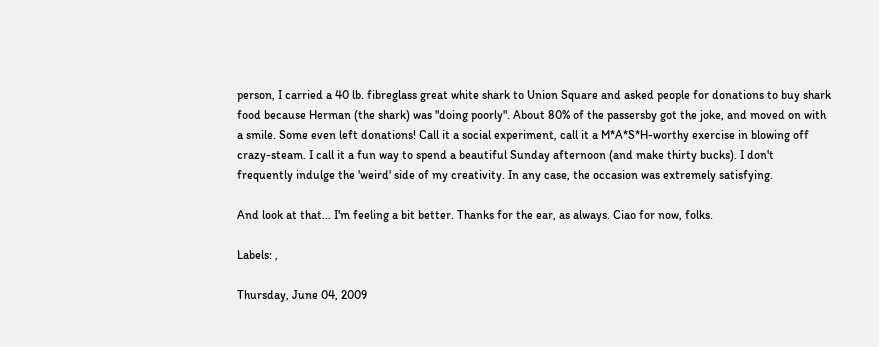person, I carried a 40 lb. fibreglass great white shark to Union Square and asked people for donations to buy shark food because Herman (the shark) was "doing poorly". About 80% of the passersby got the joke, and moved on with a smile. Some even left donations! Call it a social experiment, call it a M*A*S*H-worthy exercise in blowing off crazy-steam. I call it a fun way to spend a beautiful Sunday afternoon (and make thirty bucks). I don't frequently indulge the 'weird' side of my creativity. In any case, the occasion was extremely satisfying.

And look at that... I'm feeling a bit better. Thanks for the ear, as always. Ciao for now, folks.

Labels: ,

Thursday, June 04, 2009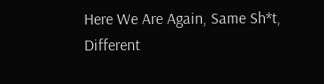Here We Are Again, Same Sh*t, Different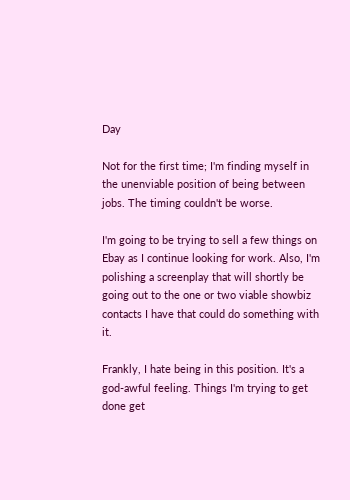Day

Not for the first time; I'm finding myself in the unenviable position of being between jobs. The timing couldn't be worse.

I'm going to be trying to sell a few things on Ebay as I continue looking for work. Also, I'm polishing a screenplay that will shortly be going out to the one or two viable showbiz contacts I have that could do something with it.

Frankly, I hate being in this position. It's a god-awful feeling. Things I'm trying to get done get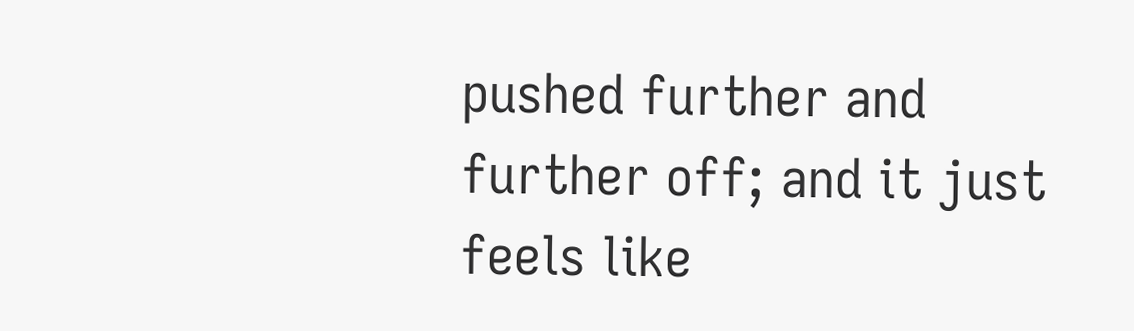pushed further and further off; and it just feels like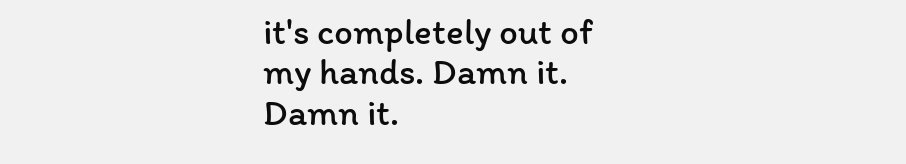it's completely out of my hands. Damn it. Damn it.